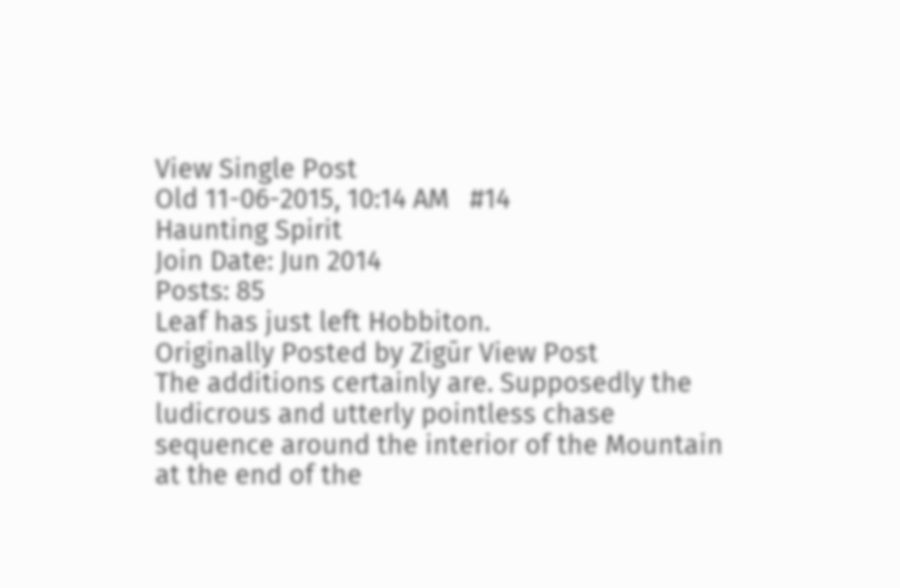View Single Post
Old 11-06-2015, 10:14 AM   #14
Haunting Spirit
Join Date: Jun 2014
Posts: 85
Leaf has just left Hobbiton.
Originally Posted by Zigūr View Post
The additions certainly are. Supposedly the ludicrous and utterly pointless chase sequence around the interior of the Mountain at the end of the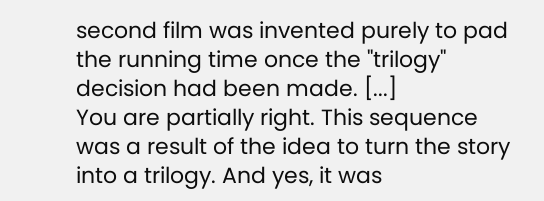second film was invented purely to pad the running time once the "trilogy" decision had been made. [...]
You are partially right. This sequence was a result of the idea to turn the story into a trilogy. And yes, it was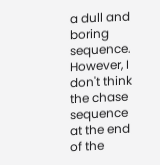a dull and boring sequence. However, I don't think the chase sequence at the end of the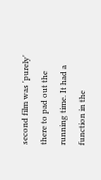second film was 'purely' there to pad out the running time. It had a function in the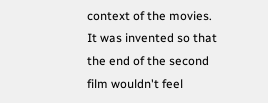context of the movies. It was invented so that the end of the second film wouldn't feel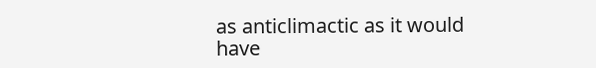as anticlimactic as it would have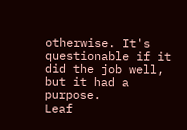otherwise. It's questionable if it did the job well, but it had a purpose.
Leaf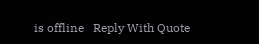is offline   Reply With Quote